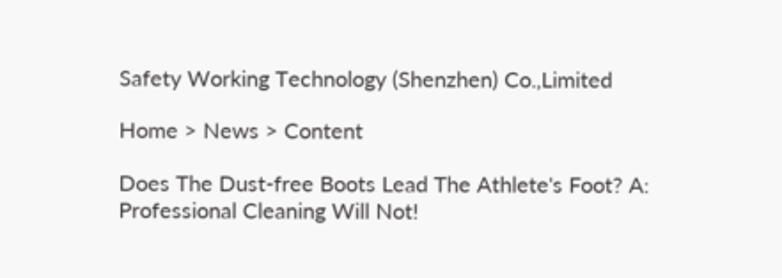Safety Working Technology (Shenzhen) Co.,Limited

Home > News > Content

Does The Dust-free Boots Lead The Athlete's Foot? A: Professional Cleaning Will Not!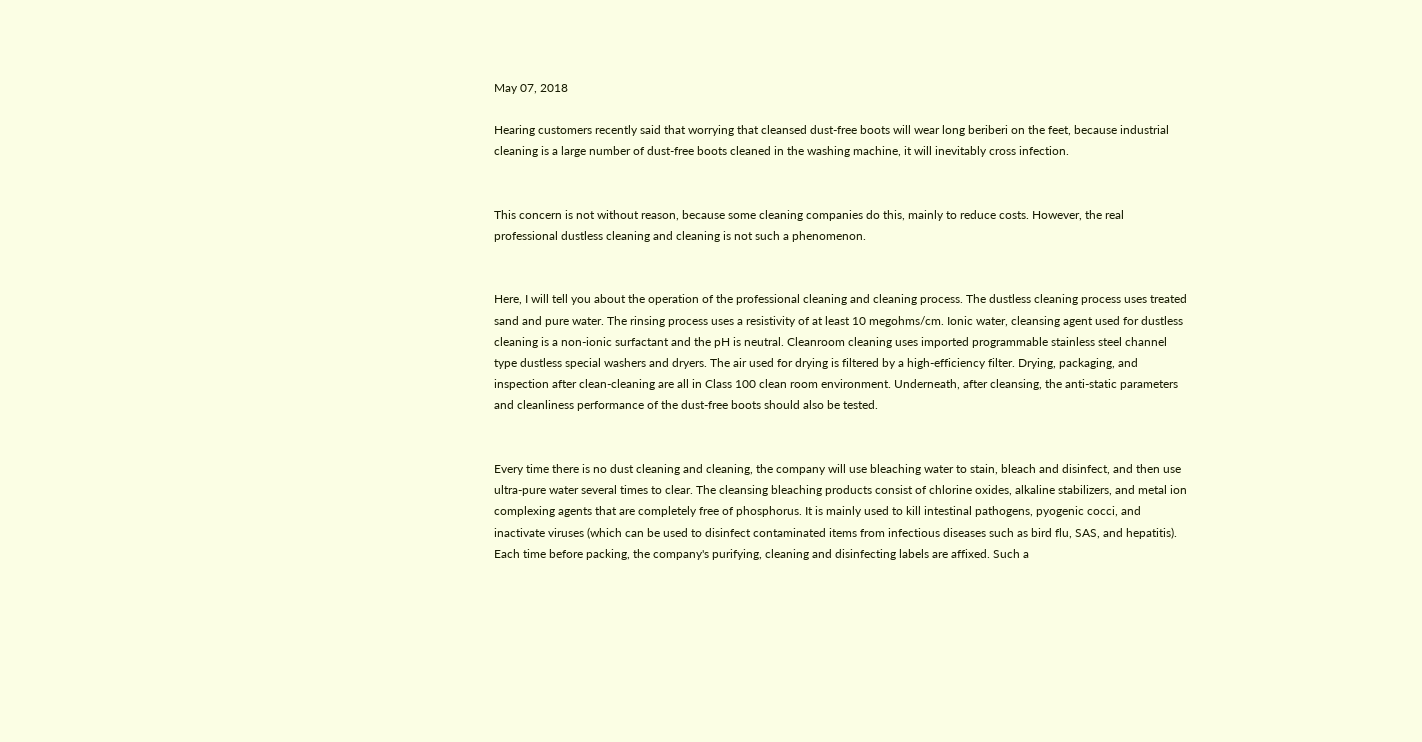May 07, 2018

Hearing customers recently said that worrying that cleansed dust-free boots will wear long beriberi on the feet, because industrial cleaning is a large number of dust-free boots cleaned in the washing machine, it will inevitably cross infection.


This concern is not without reason, because some cleaning companies do this, mainly to reduce costs. However, the real professional dustless cleaning and cleaning is not such a phenomenon.


Here, I will tell you about the operation of the professional cleaning and cleaning process. The dustless cleaning process uses treated sand and pure water. The rinsing process uses a resistivity of at least 10 megohms/cm. Ionic water, cleansing agent used for dustless cleaning is a non-ionic surfactant and the pH is neutral. Cleanroom cleaning uses imported programmable stainless steel channel type dustless special washers and dryers. The air used for drying is filtered by a high-efficiency filter. Drying, packaging, and inspection after clean-cleaning are all in Class 100 clean room environment. Underneath, after cleansing, the anti-static parameters and cleanliness performance of the dust-free boots should also be tested.


Every time there is no dust cleaning and cleaning, the company will use bleaching water to stain, bleach and disinfect, and then use ultra-pure water several times to clear. The cleansing bleaching products consist of chlorine oxides, alkaline stabilizers, and metal ion complexing agents that are completely free of phosphorus. It is mainly used to kill intestinal pathogens, pyogenic cocci, and inactivate viruses (which can be used to disinfect contaminated items from infectious diseases such as bird flu, SAS, and hepatitis). Each time before packing, the company's purifying, cleaning and disinfecting labels are affixed. Such a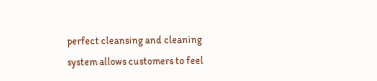perfect cleansing and cleaning system allows customers to feel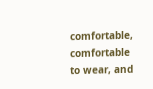comfortable, comfortable to wear, and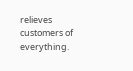relieves customers of everything.